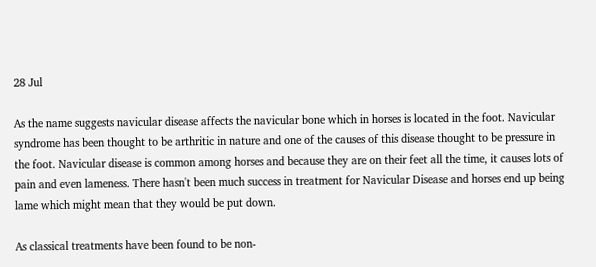28 Jul

As the name suggests navicular disease affects the navicular bone which in horses is located in the foot. Navicular syndrome has been thought to be arthritic in nature and one of the causes of this disease thought to be pressure in the foot. Navicular disease is common among horses and because they are on their feet all the time, it causes lots of pain and even lameness. There hasn't been much success in treatment for Navicular Disease and horses end up being lame which might mean that they would be put down.

As classical treatments have been found to be non-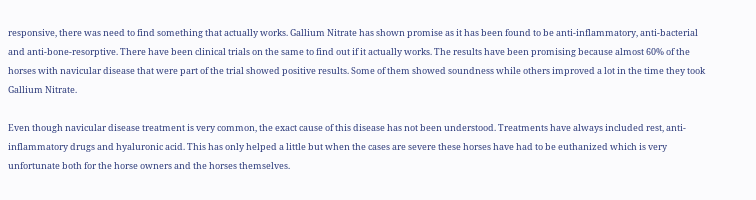responsive, there was need to find something that actually works. Gallium Nitrate has shown promise as it has been found to be anti-inflammatory, anti-bacterial and anti-bone-resorptive. There have been clinical trials on the same to find out if it actually works. The results have been promising because almost 60% of the horses with navicular disease that were part of the trial showed positive results. Some of them showed soundness while others improved a lot in the time they took Gallium Nitrate.

Even though navicular disease treatment is very common, the exact cause of this disease has not been understood. Treatments have always included rest, anti-inflammatory drugs and hyaluronic acid. This has only helped a little but when the cases are severe these horses have had to be euthanized which is very unfortunate both for the horse owners and the horses themselves.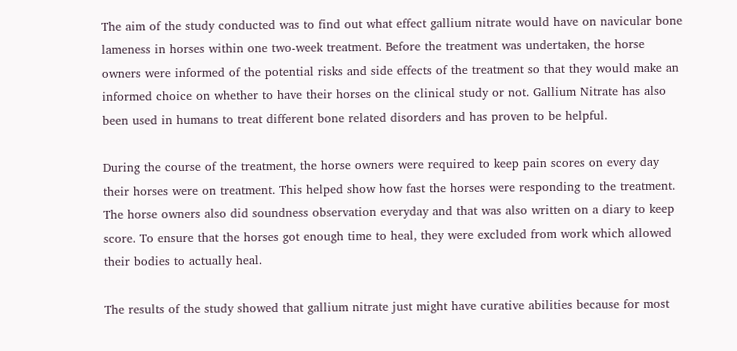The aim of the study conducted was to find out what effect gallium nitrate would have on navicular bone lameness in horses within one two-week treatment. Before the treatment was undertaken, the horse owners were informed of the potential risks and side effects of the treatment so that they would make an informed choice on whether to have their horses on the clinical study or not. Gallium Nitrate has also been used in humans to treat different bone related disorders and has proven to be helpful.

During the course of the treatment, the horse owners were required to keep pain scores on every day their horses were on treatment. This helped show how fast the horses were responding to the treatment. The horse owners also did soundness observation everyday and that was also written on a diary to keep score. To ensure that the horses got enough time to heal, they were excluded from work which allowed their bodies to actually heal.

The results of the study showed that gallium nitrate just might have curative abilities because for most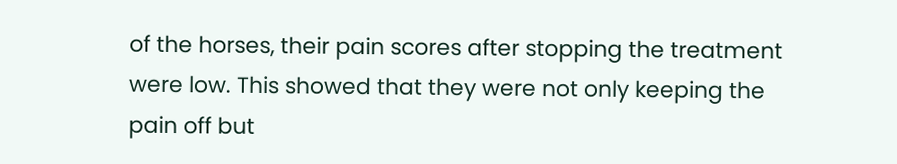of the horses, their pain scores after stopping the treatment were low. This showed that they were not only keeping the pain off but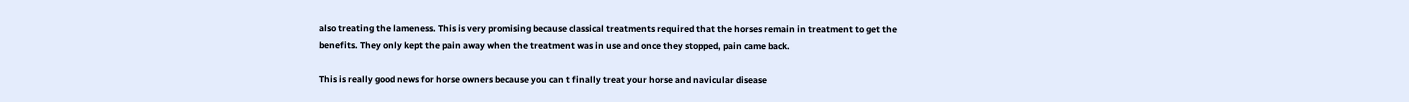also treating the lameness. This is very promising because classical treatments required that the horses remain in treatment to get the benefits. They only kept the pain away when the treatment was in use and once they stopped, pain came back.

This is really good news for horse owners because you can t finally treat your horse and navicular disease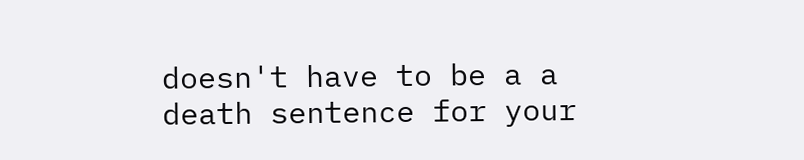doesn't have to be a a death sentence for your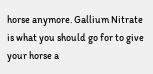horse anymore. Gallium Nitrate is what you should go for to give your horse a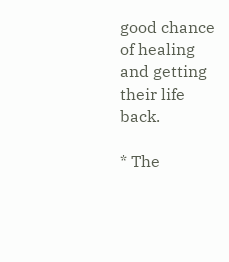good chance of healing and getting their life back.

* The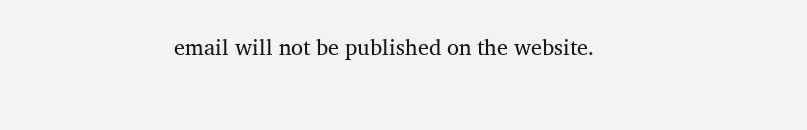email will not be published on the website.